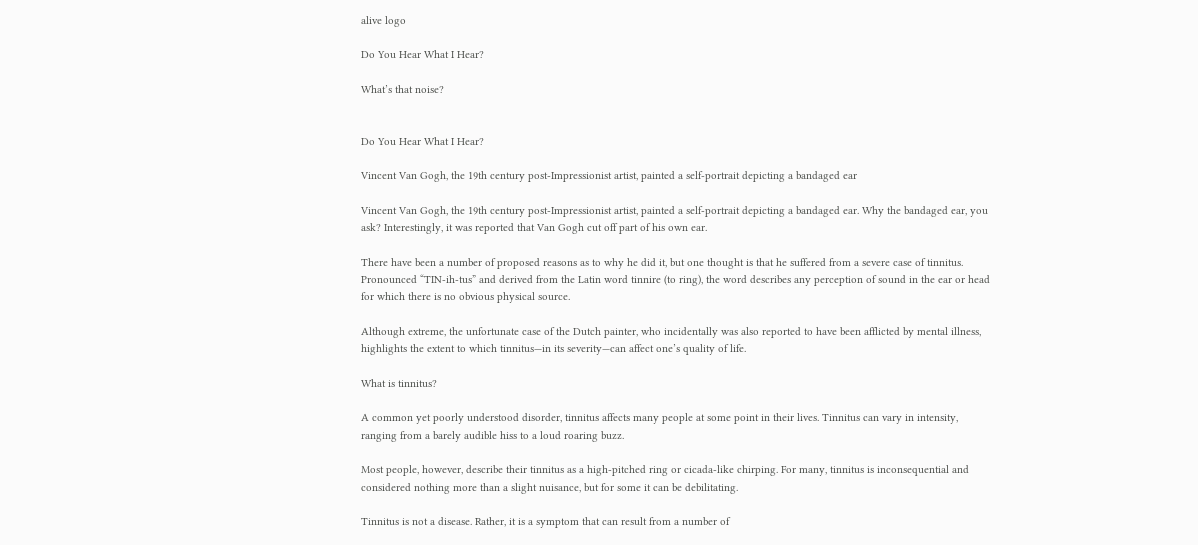alive logo

Do You Hear What I Hear?

What’s that noise?


Do You Hear What I Hear?

Vincent Van Gogh, the 19th century post-Impressionist artist, painted a self-portrait depicting a bandaged ear

Vincent Van Gogh, the 19th century post-Impressionist artist, painted a self-portrait depicting a bandaged ear. Why the bandaged ear, you ask? Interestingly, it was reported that Van Gogh cut off part of his own ear.

There have been a number of proposed reasons as to why he did it, but one thought is that he suffered from a severe case of tinnitus. Pronounced “TIN-ih-tus” and derived from the Latin word tinnire (to ring), the word describes any perception of sound in the ear or head for which there is no obvious physical source.

Although extreme, the unfortunate case of the Dutch painter, who incidentally was also reported to have been afflicted by mental illness, highlights the extent to which tinnitus—in its severity—can affect one’s quality of life.

What is tinnitus?

A common yet poorly understood disorder, tinnitus affects many people at some point in their lives. Tinnitus can vary in intensity, ranging from a barely audible hiss to a loud roaring buzz.

Most people, however, describe their tinnitus as a high-pitched ring or cicada-like chirping. For many, tinnitus is inconsequential and considered nothing more than a slight nuisance, but for some it can be debilitating.

Tinnitus is not a disease. Rather, it is a symptom that can result from a number of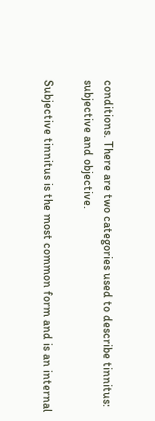conditions. There are two categories used to describe tinnitus: subjective and objective.

Subjective tinnitus is the most common form and is an internal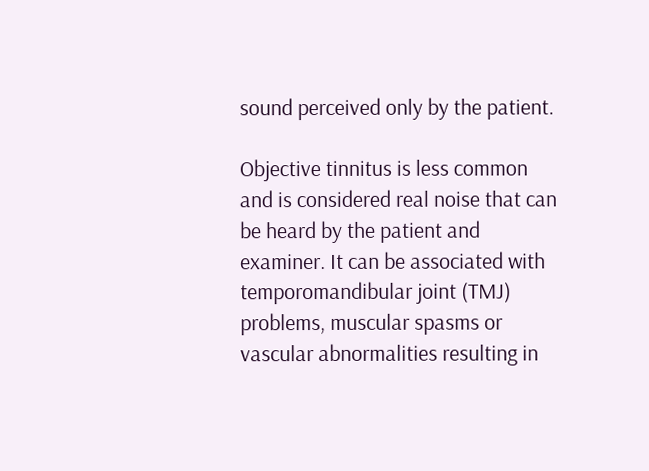sound perceived only by the patient.

Objective tinnitus is less common and is considered real noise that can be heard by the patient and examiner. It can be associated with temporomandibular joint (TMJ) problems, muscular spasms or vascular abnormalities resulting in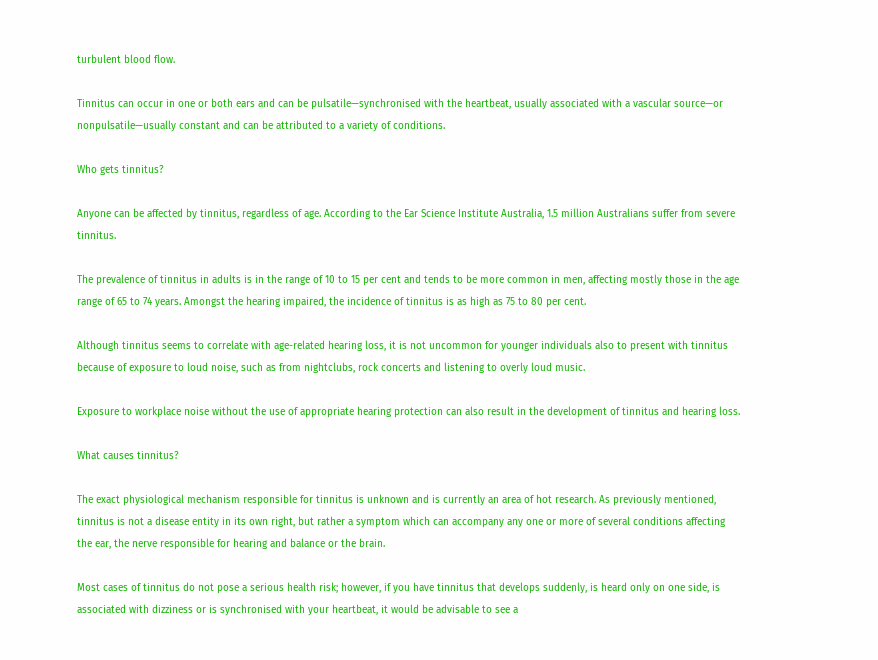turbulent blood flow.

Tinnitus can occur in one or both ears and can be pulsatile—synchronised with the heartbeat, usually associated with a vascular source—or nonpulsatile—usually constant and can be attributed to a variety of conditions.

Who gets tinnitus?

Anyone can be affected by tinnitus, regardless of age. According to the Ear Science Institute Australia, 1.5 million Australians suffer from severe tinnitus.

The prevalence of tinnitus in adults is in the range of 10 to 15 per cent and tends to be more common in men, affecting mostly those in the age range of 65 to 74 years. Amongst the hearing impaired, the incidence of tinnitus is as high as 75 to 80 per cent.

Although tinnitus seems to correlate with age-related hearing loss, it is not uncommon for younger individuals also to present with tinnitus because of exposure to loud noise, such as from nightclubs, rock concerts and listening to overly loud music.

Exposure to workplace noise without the use of appropriate hearing protection can also result in the development of tinnitus and hearing loss.

What causes tinnitus?

The exact physiological mechanism responsible for tinnitus is unknown and is currently an area of hot research. As previously mentioned, tinnitus is not a disease entity in its own right, but rather a symptom which can accompany any one or more of several conditions affecting the ear, the nerve responsible for hearing and balance or the brain.

Most cases of tinnitus do not pose a serious health risk; however, if you have tinnitus that develops suddenly, is heard only on one side, is associated with dizziness or is synchronised with your heartbeat, it would be advisable to see a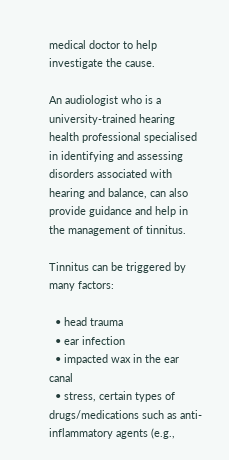medical doctor to help investigate the cause.

An audiologist who is a university-trained hearing health professional specialised in identifying and assessing disorders associated with hearing and balance, can also provide guidance and help in the management of tinnitus.

Tinnitus can be triggered by many factors:

  • head trauma
  • ear infection
  • impacted wax in the ear canal
  • stress, certain types of drugs/medications such as anti-inflammatory agents (e.g.,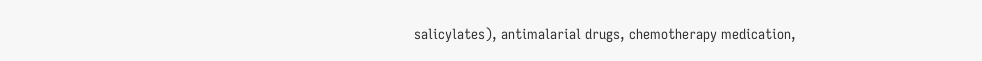salicylates), antimalarial drugs, chemotherapy medication,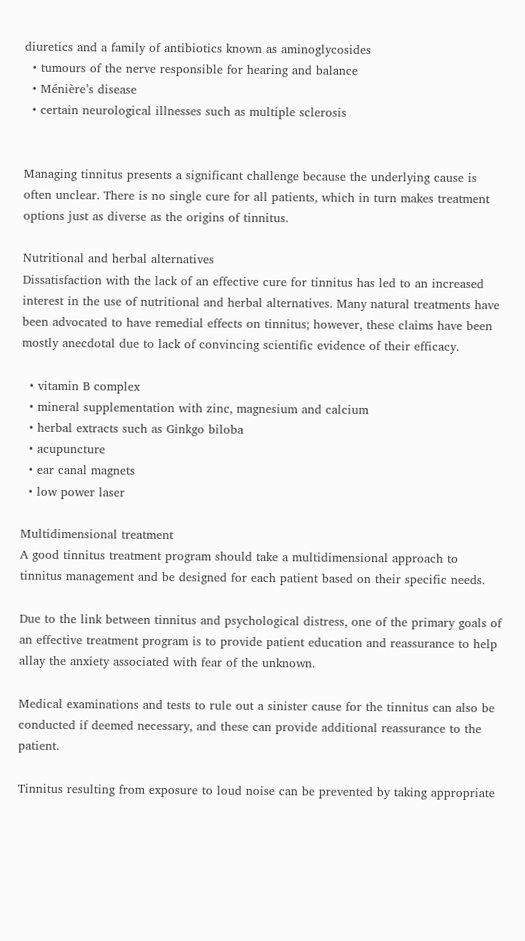diuretics and a family of antibiotics known as aminoglycosides
  • tumours of the nerve responsible for hearing and balance
  • Ménière’s disease
  • certain neurological illnesses such as multiple sclerosis


Managing tinnitus presents a significant challenge because the underlying cause is often unclear. There is no single cure for all patients, which in turn makes treatment options just as diverse as the origins of tinnitus.

Nutritional and herbal alternatives
Dissatisfaction with the lack of an effective cure for tinnitus has led to an increased interest in the use of nutritional and herbal alternatives. Many natural treatments have been advocated to have remedial effects on tinnitus; however, these claims have been mostly anecdotal due to lack of convincing scientific evidence of their efficacy.

  • vitamin B complex
  • mineral supplementation with zinc, magnesium and calcium
  • herbal extracts such as Ginkgo biloba
  • acupuncture
  • ear canal magnets
  • low power laser

Multidimensional treatment
A good tinnitus treatment program should take a multidimensional approach to tinnitus management and be designed for each patient based on their specific needs.

Due to the link between tinnitus and psychological distress, one of the primary goals of an effective treatment program is to provide patient education and reassurance to help allay the anxiety associated with fear of the unknown.

Medical examinations and tests to rule out a sinister cause for the tinnitus can also be conducted if deemed necessary, and these can provide additional reassurance to the patient.

Tinnitus resulting from exposure to loud noise can be prevented by taking appropriate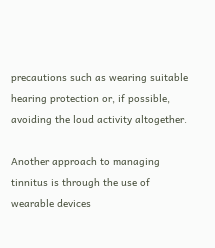precautions such as wearing suitable hearing protection or, if possible, avoiding the loud activity altogether.

Another approach to managing tinnitus is through the use of wearable devices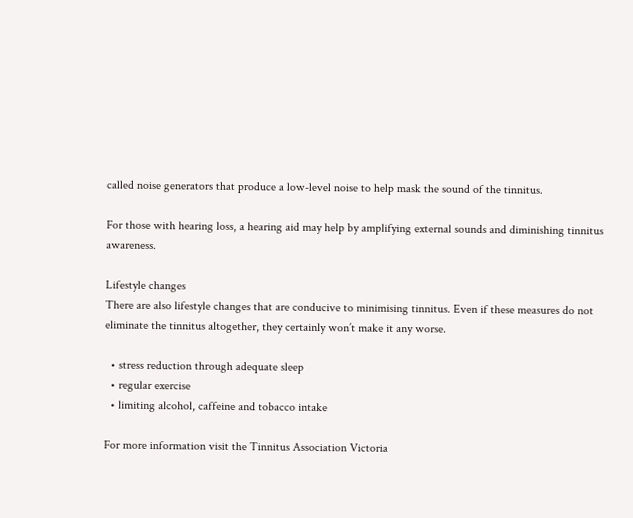called noise generators that produce a low-level noise to help mask the sound of the tinnitus.

For those with hearing loss, a hearing aid may help by amplifying external sounds and diminishing tinnitus awareness.

Lifestyle changes
There are also lifestyle changes that are conducive to minimising tinnitus. Even if these measures do not eliminate the tinnitus altogether, they certainly won’t make it any worse.

  • stress reduction through adequate sleep
  • regular exercise
  • limiting alcohol, caffeine and tobacco intake

For more information visit the Tinnitus Association Victoria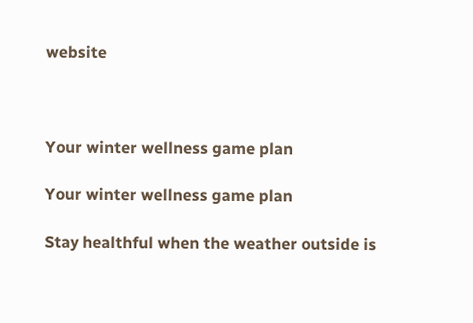website



Your winter wellness game plan

Your winter wellness game plan

Stay healthful when the weather outside is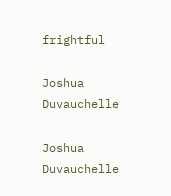frightful

Joshua Duvauchelle

Joshua Duvauchelle